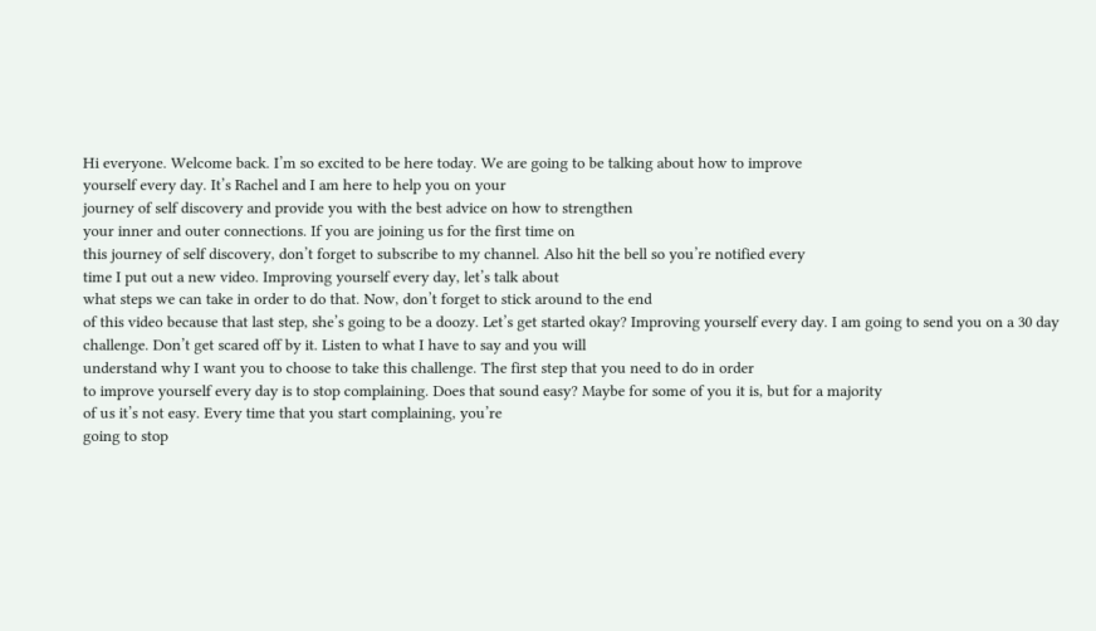Hi everyone. Welcome back. I’m so excited to be here today. We are going to be talking about how to improve
yourself every day. It’s Rachel and I am here to help you on your
journey of self discovery and provide you with the best advice on how to strengthen
your inner and outer connections. If you are joining us for the first time on
this journey of self discovery, don’t forget to subscribe to my channel. Also hit the bell so you’re notified every
time I put out a new video. Improving yourself every day, let’s talk about
what steps we can take in order to do that. Now, don’t forget to stick around to the end
of this video because that last step, she’s going to be a doozy. Let’s get started okay? Improving yourself every day. I am going to send you on a 30 day challenge. Don’t get scared off by it. Listen to what I have to say and you will
understand why I want you to choose to take this challenge. The first step that you need to do in order
to improve yourself every day is to stop complaining. Does that sound easy? Maybe for some of you it is, but for a majority
of us it’s not easy. Every time that you start complaining, you’re
going to stop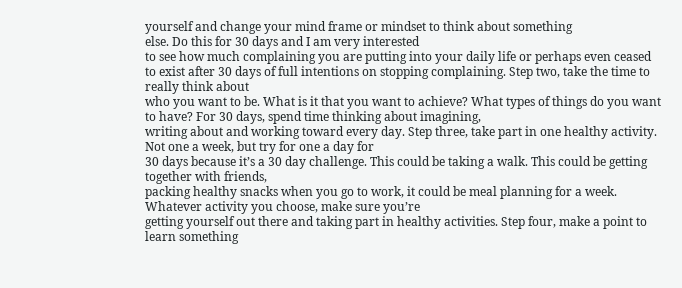yourself and change your mind frame or mindset to think about something
else. Do this for 30 days and I am very interested
to see how much complaining you are putting into your daily life or perhaps even ceased
to exist after 30 days of full intentions on stopping complaining. Step two, take the time to really think about
who you want to be. What is it that you want to achieve? What types of things do you want to have? For 30 days, spend time thinking about imagining,
writing about and working toward every day. Step three, take part in one healthy activity. Not one a week, but try for one a day for
30 days because it’s a 30 day challenge. This could be taking a walk. This could be getting together with friends,
packing healthy snacks when you go to work, it could be meal planning for a week. Whatever activity you choose, make sure you’re
getting yourself out there and taking part in healthy activities. Step four, make a point to learn something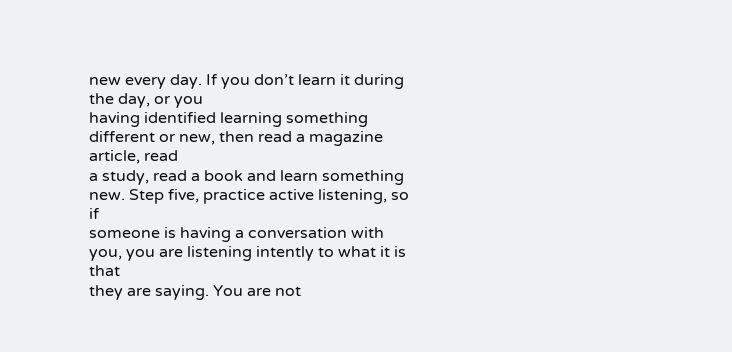new every day. If you don’t learn it during the day, or you
having identified learning something different or new, then read a magazine article, read
a study, read a book and learn something new. Step five, practice active listening, so if
someone is having a conversation with you, you are listening intently to what it is that
they are saying. You are not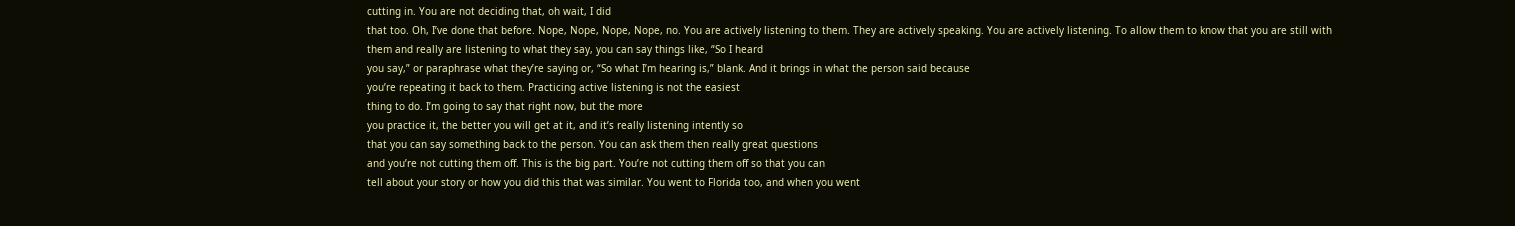cutting in. You are not deciding that, oh wait, I did
that too. Oh, I’ve done that before. Nope, Nope, Nope, Nope, no. You are actively listening to them. They are actively speaking. You are actively listening. To allow them to know that you are still with
them and really are listening to what they say, you can say things like, “So I heard
you say,” or paraphrase what they’re saying or, “So what I’m hearing is,” blank. And it brings in what the person said because
you’re repeating it back to them. Practicing active listening is not the easiest
thing to do. I’m going to say that right now, but the more
you practice it, the better you will get at it, and it’s really listening intently so
that you can say something back to the person. You can ask them then really great questions
and you’re not cutting them off. This is the big part. You’re not cutting them off so that you can
tell about your story or how you did this that was similar. You went to Florida too, and when you went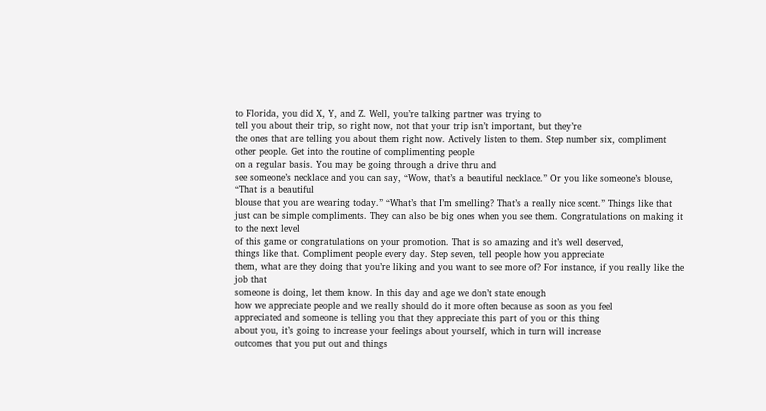to Florida, you did X, Y, and Z. Well, you’re talking partner was trying to
tell you about their trip, so right now, not that your trip isn’t important, but they’re
the ones that are telling you about them right now. Actively listen to them. Step number six, compliment other people. Get into the routine of complimenting people
on a regular basis. You may be going through a drive thru and
see someone’s necklace and you can say, “Wow, that’s a beautiful necklace.” Or you like someone’s blouse, “That is a beautiful
blouse that you are wearing today.” “What’s that I’m smelling? That’s a really nice scent.” Things like that just can be simple compliments. They can also be big ones when you see them. Congratulations on making it to the next level
of this game or congratulations on your promotion. That is so amazing and it’s well deserved,
things like that. Compliment people every day. Step seven, tell people how you appreciate
them, what are they doing that you’re liking and you want to see more of? For instance, if you really like the job that
someone is doing, let them know. In this day and age we don’t state enough
how we appreciate people and we really should do it more often because as soon as you feel
appreciated and someone is telling you that they appreciate this part of you or this thing
about you, it’s going to increase your feelings about yourself, which in turn will increase
outcomes that you put out and things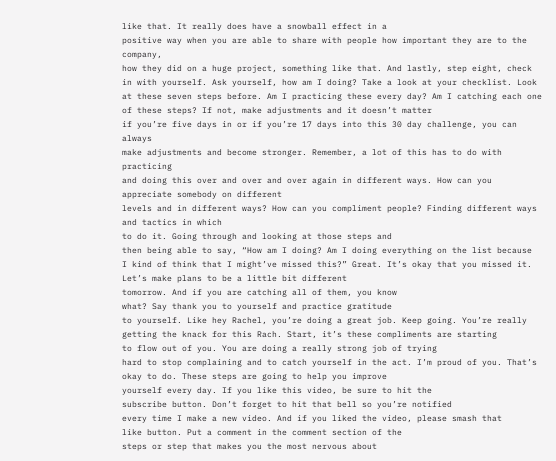like that. It really does have a snowball effect in a
positive way when you are able to share with people how important they are to the company,
how they did on a huge project, something like that. And lastly, step eight, check in with yourself. Ask yourself, how am I doing? Take a look at your checklist. Look at these seven steps before. Am I practicing these every day? Am I catching each one of these steps? If not, make adjustments and it doesn’t matter
if you’re five days in or if you’re 17 days into this 30 day challenge, you can always
make adjustments and become stronger. Remember, a lot of this has to do with practicing
and doing this over and over and over again in different ways. How can you appreciate somebody on different
levels and in different ways? How can you compliment people? Finding different ways and tactics in which
to do it. Going through and looking at those steps and
then being able to say, “How am I doing? Am I doing everything on the list because
I kind of think that I might’ve missed this?” Great. It’s okay that you missed it. Let’s make plans to be a little bit different
tomorrow. And if you are catching all of them, you know
what? Say thank you to yourself and practice gratitude
to yourself. Like hey Rachel, you’re doing a great job. Keep going. You’re really getting the knack for this Rach. Start, it’s these compliments are starting
to flow out of you. You are doing a really strong job of trying
hard to stop complaining and to catch yourself in the act. I’m proud of you. That’s okay to do. These steps are going to help you improve
yourself every day. If you like this video, be sure to hit the
subscribe button. Don’t forget to hit that bell so you’re notified
every time I make a new video. And if you liked the video, please smash that
like button. Put a comment in the comment section of the
steps or step that makes you the most nervous about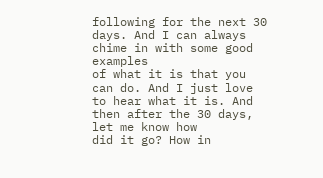following for the next 30 days. And I can always chime in with some good examples
of what it is that you can do. And I just love to hear what it is. And then after the 30 days, let me know how
did it go? How in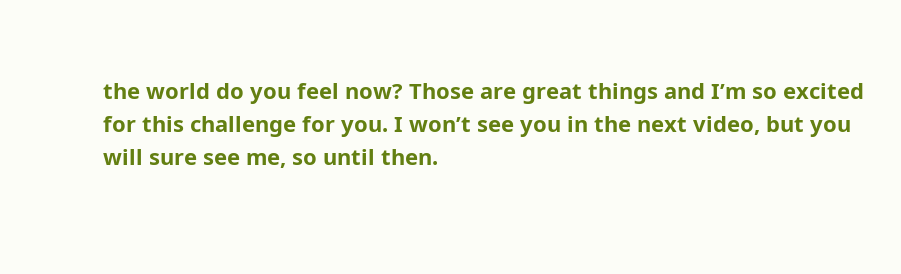the world do you feel now? Those are great things and I’m so excited
for this challenge for you. I won’t see you in the next video, but you
will sure see me, so until then.